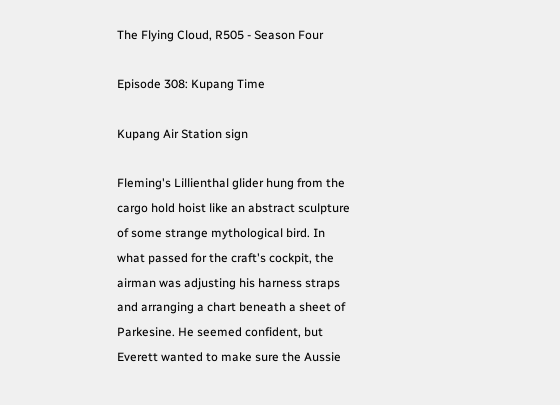The Flying Cloud, R505 - Season Four

Episode 308: Kupang Time

Kupang Air Station sign

Fleming's Lillienthal glider hung from the cargo hold hoist like an abstract sculpture of some strange mythological bird. In what passed for the craft's cockpit, the airman was adjusting his harness straps and arranging a chart beneath a sheet of Parkesine. He seemed confident, but Everett wanted to make sure the Aussie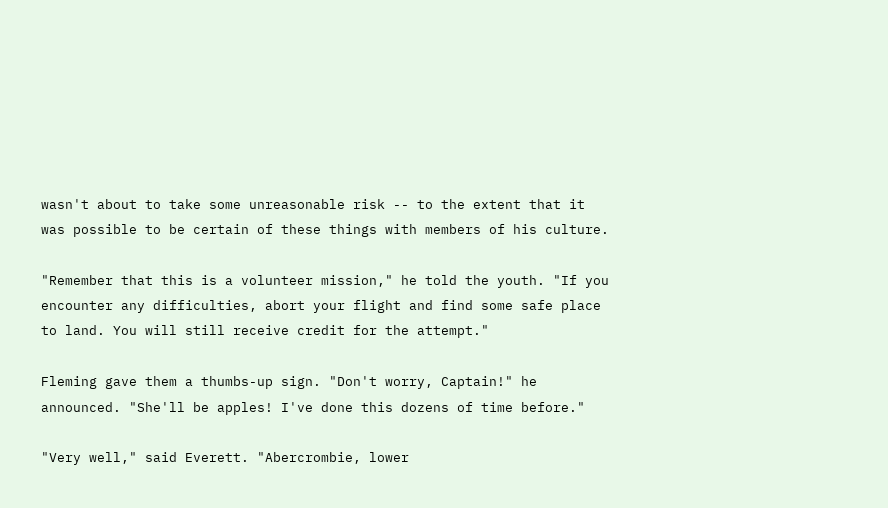wasn't about to take some unreasonable risk -- to the extent that it was possible to be certain of these things with members of his culture.

"Remember that this is a volunteer mission," he told the youth. "If you encounter any difficulties, abort your flight and find some safe place to land. You will still receive credit for the attempt."

Fleming gave them a thumbs-up sign. "Don't worry, Captain!" he announced. "She'll be apples! I've done this dozens of time before."

"Very well," said Everett. "Abercrombie, lower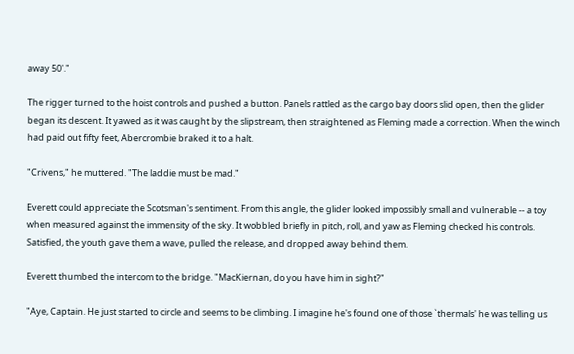away 50'."

The rigger turned to the hoist controls and pushed a button. Panels rattled as the cargo bay doors slid open, then the glider began its descent. It yawed as it was caught by the slipstream, then straightened as Fleming made a correction. When the winch had paid out fifty feet, Abercrombie braked it to a halt.

"Crivens," he muttered. "The laddie must be mad."

Everett could appreciate the Scotsman's sentiment. From this angle, the glider looked impossibly small and vulnerable -- a toy when measured against the immensity of the sky. It wobbled briefly in pitch, roll, and yaw as Fleming checked his controls. Satisfied, the youth gave them a wave, pulled the release, and dropped away behind them.

Everett thumbed the intercom to the bridge. "MacKiernan, do you have him in sight?"

"Aye, Captain. He just started to circle and seems to be climbing. I imagine he's found one of those `thermals' he was telling us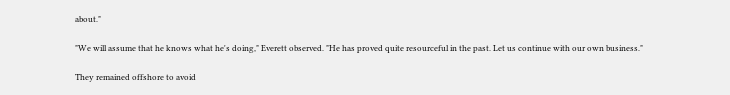about."

"We will assume that he knows what he's doing," Everett observed. "He has proved quite resourceful in the past. Let us continue with our own business."

They remained offshore to avoid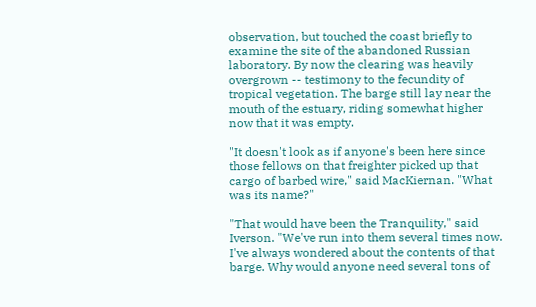observation, but touched the coast briefly to examine the site of the abandoned Russian laboratory. By now the clearing was heavily overgrown -- testimony to the fecundity of tropical vegetation. The barge still lay near the mouth of the estuary, riding somewhat higher now that it was empty.

"It doesn't look as if anyone's been here since those fellows on that freighter picked up that cargo of barbed wire," said MacKiernan. "What was its name?"

"That would have been the Tranquility," said Iverson. "We've run into them several times now. I've always wondered about the contents of that barge. Why would anyone need several tons of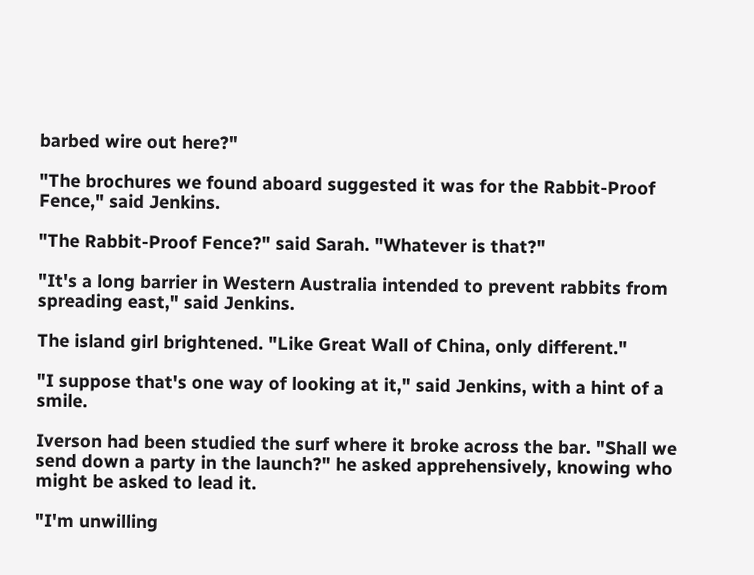barbed wire out here?"

"The brochures we found aboard suggested it was for the Rabbit-Proof Fence," said Jenkins.

"The Rabbit-Proof Fence?" said Sarah. "Whatever is that?"

"It's a long barrier in Western Australia intended to prevent rabbits from spreading east," said Jenkins.

The island girl brightened. "Like Great Wall of China, only different."

"I suppose that's one way of looking at it," said Jenkins, with a hint of a smile.

Iverson had been studied the surf where it broke across the bar. "Shall we send down a party in the launch?" he asked apprehensively, knowing who might be asked to lead it.

"I'm unwilling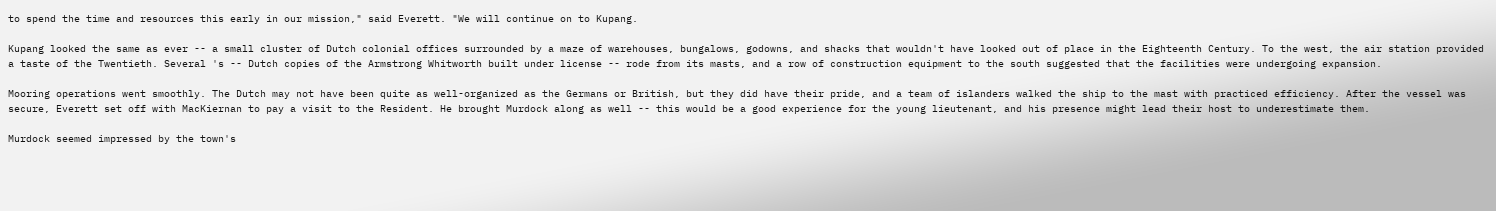to spend the time and resources this early in our mission," said Everett. "We will continue on to Kupang.

Kupang looked the same as ever -- a small cluster of Dutch colonial offices surrounded by a maze of warehouses, bungalows, godowns, and shacks that wouldn't have looked out of place in the Eighteenth Century. To the west, the air station provided a taste of the Twentieth. Several 's -- Dutch copies of the Armstrong Whitworth built under license -- rode from its masts, and a row of construction equipment to the south suggested that the facilities were undergoing expansion.

Mooring operations went smoothly. The Dutch may not have been quite as well-organized as the Germans or British, but they did have their pride, and a team of islanders walked the ship to the mast with practiced efficiency. After the vessel was secure, Everett set off with MacKiernan to pay a visit to the Resident. He brought Murdock along as well -- this would be a good experience for the young lieutenant, and his presence might lead their host to underestimate them.

Murdock seemed impressed by the town's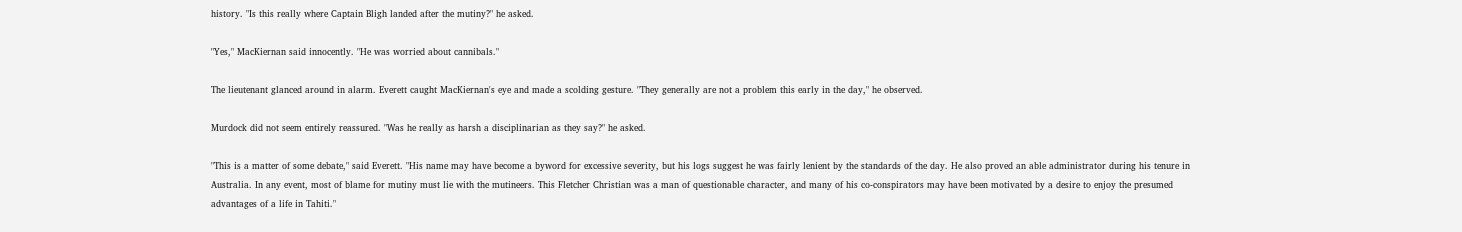history. "Is this really where Captain Bligh landed after the mutiny?" he asked.

"Yes," MacKiernan said innocently. "He was worried about cannibals."

The lieutenant glanced around in alarm. Everett caught MacKiernan's eye and made a scolding gesture. "They generally are not a problem this early in the day," he observed.

Murdock did not seem entirely reassured. "Was he really as harsh a disciplinarian as they say?" he asked.

"This is a matter of some debate," said Everett. "His name may have become a byword for excessive severity, but his logs suggest he was fairly lenient by the standards of the day. He also proved an able administrator during his tenure in Australia. In any event, most of blame for mutiny must lie with the mutineers. This Fletcher Christian was a man of questionable character, and many of his co-conspirators may have been motivated by a desire to enjoy the presumed advantages of a life in Tahiti."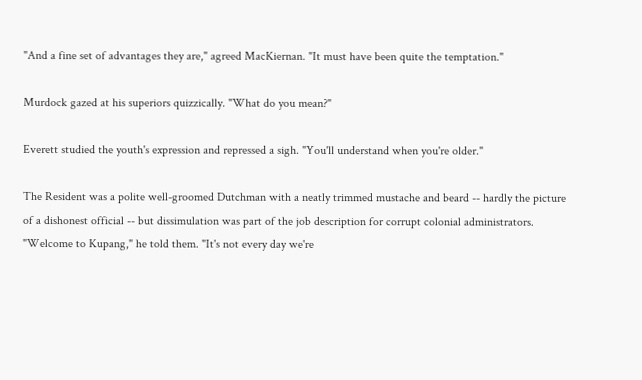"And a fine set of advantages they are," agreed MacKiernan. "It must have been quite the temptation."

Murdock gazed at his superiors quizzically. "What do you mean?"

Everett studied the youth's expression and repressed a sigh. "You'll understand when you're older."

The Resident was a polite well-groomed Dutchman with a neatly trimmed mustache and beard -- hardly the picture of a dishonest official -- but dissimulation was part of the job description for corrupt colonial administrators. "Welcome to Kupang," he told them. "It's not every day we're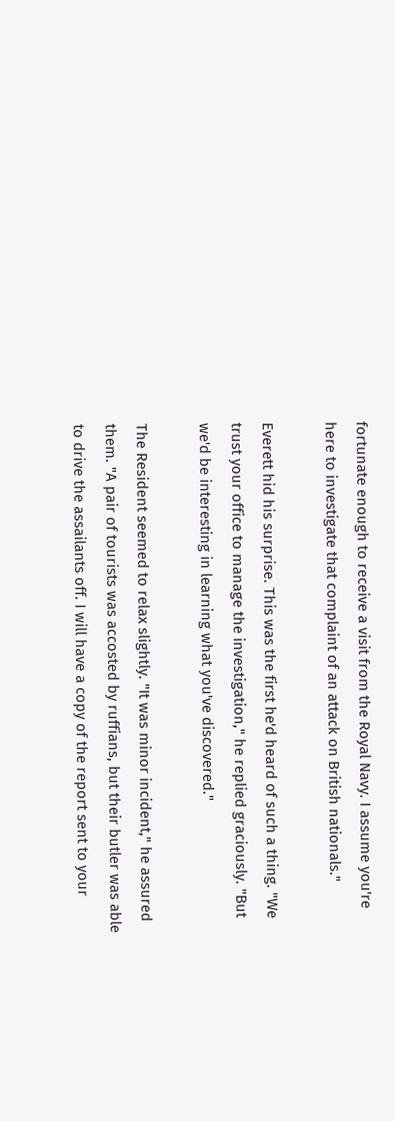fortunate enough to receive a visit from the Royal Navy. I assume you're here to investigate that complaint of an attack on British nationals."

Everett hid his surprise. This was the first he'd heard of such a thing. "We trust your office to manage the investigation," he replied graciously. "But we'd be interesting in learning what you've discovered."

The Resident seemed to relax slightly. "It was minor incident," he assured them. "A pair of tourists was accosted by ruffians, but their butler was able to drive the assailants off. I will have a copy of the report sent to your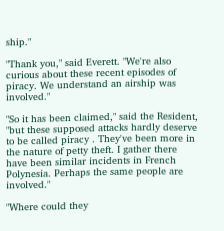ship."

"Thank you," said Everett. "We're also curious about these recent episodes of piracy. We understand an airship was involved."

"So it has been claimed," said the Resident, "but these supposed attacks hardly deserve to be called piracy . They've been more in the nature of petty theft. I gather there have been similar incidents in French Polynesia. Perhaps the same people are involved."

"Where could they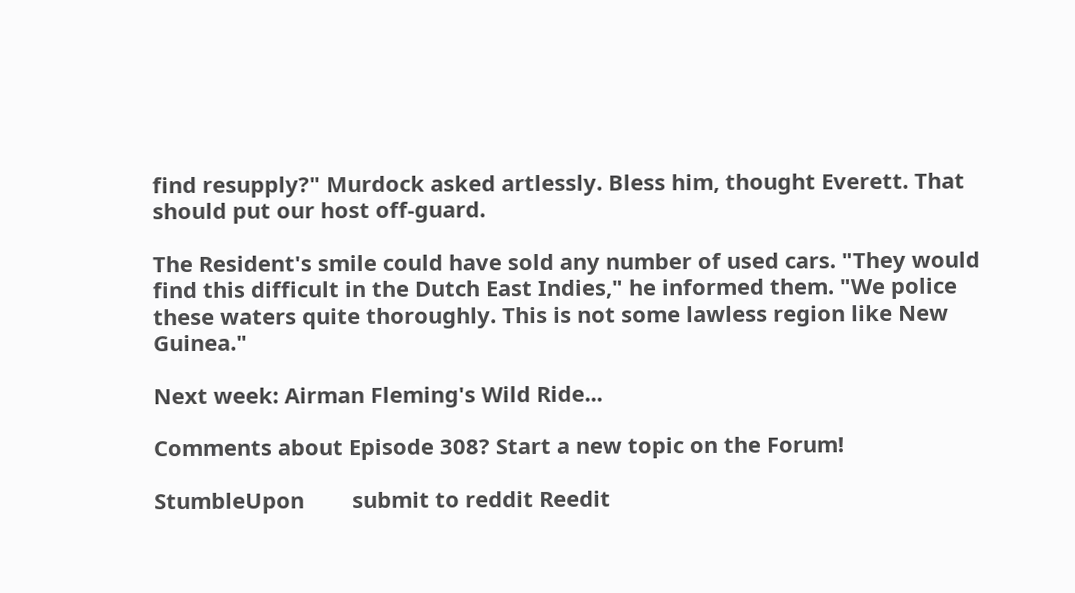find resupply?" Murdock asked artlessly. Bless him, thought Everett. That should put our host off-guard.

The Resident's smile could have sold any number of used cars. "They would find this difficult in the Dutch East Indies," he informed them. "We police these waters quite thoroughly. This is not some lawless region like New Guinea."

Next week: Airman Fleming's Wild Ride...

Comments about Episode 308? Start a new topic on the Forum!

StumbleUpon        submit to reddit Reedit